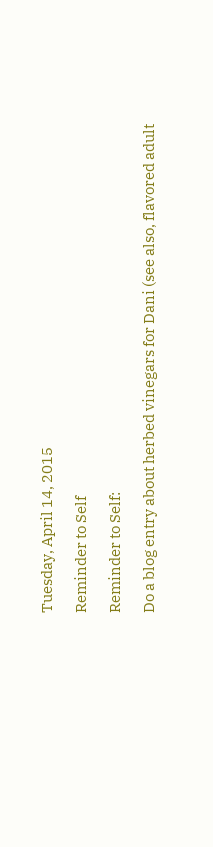Tuesday, April 14, 2015

Reminder to Self

Reminder to Self:

Do a blog entry about herbed vinegars for Dani (see also, flavored adult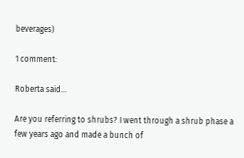beverages)

1 comment:

Roberta said...

Are you referring to shrubs? I went through a shrub phase a few years ago and made a bunch of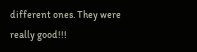different ones. They were really good!!!